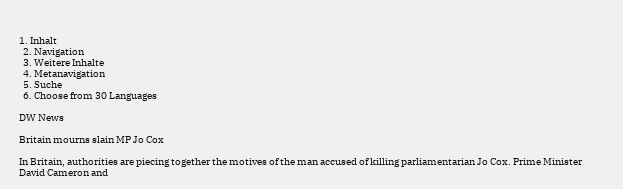1. Inhalt
  2. Navigation
  3. Weitere Inhalte
  4. Metanavigation
  5. Suche
  6. Choose from 30 Languages

DW News

Britain mourns slain MP Jo Cox

In Britain, authorities are piecing together the motives of the man accused of killing parliamentarian Jo Cox. Prime Minister David Cameron and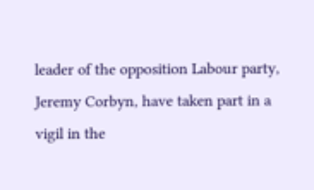leader of the opposition Labour party, Jeremy Corbyn, have taken part in a vigil in the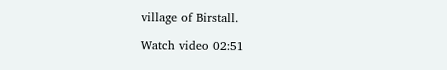village of Birstall.

Watch video 02:51